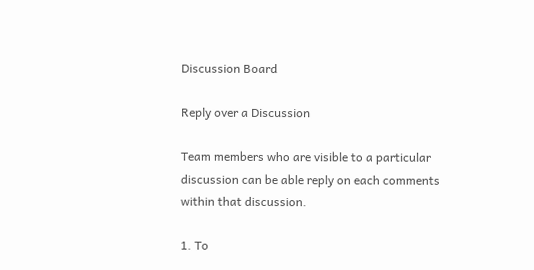Discussion Board

Reply over a Discussion

Team members who are visible to a particular discussion can be able reply on each comments within that discussion.

1. To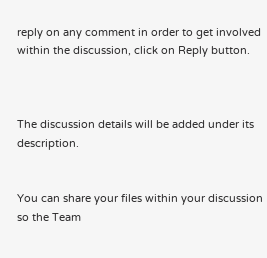reply on any comment in order to get involved within the discussion, click on Reply button.



The discussion details will be added under its description.


You can share your files within your discussion so the Team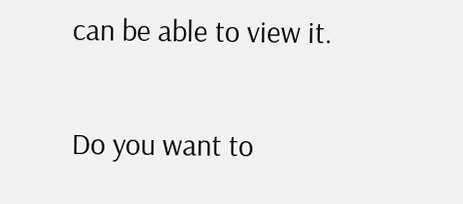can be able to view it.

Do you want to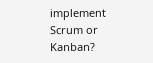implement Scrum or Kanban?